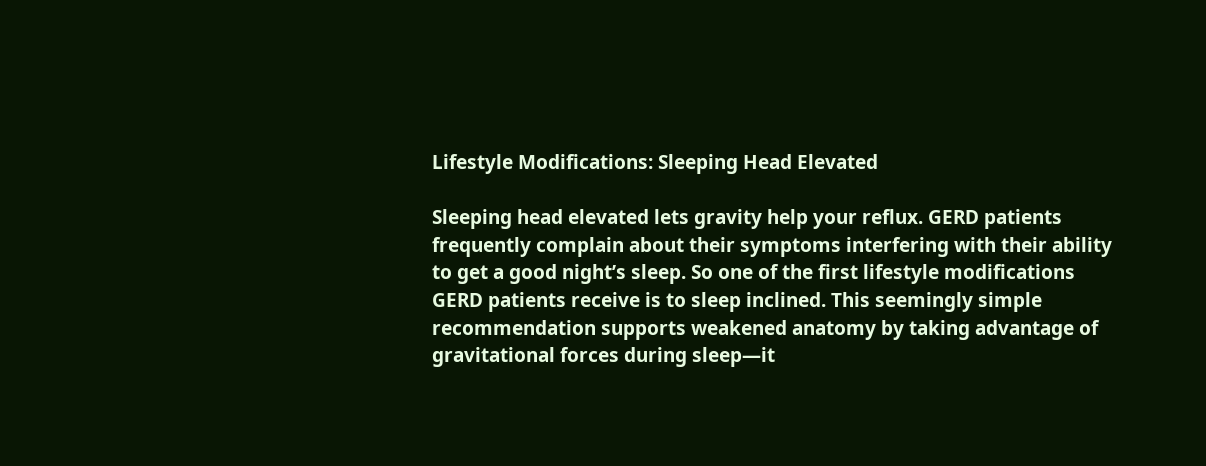Lifestyle Modifications: Sleeping Head Elevated

Sleeping head elevated lets gravity help your reflux. GERD patients frequently complain about their symptoms interfering with their ability to get a good night’s sleep. So one of the first lifestyle modifications GERD patients receive is to sleep inclined. This seemingly simple recommendation supports weakened anatomy by taking advantage of gravitational forces during sleep—it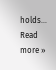holds… Read more »